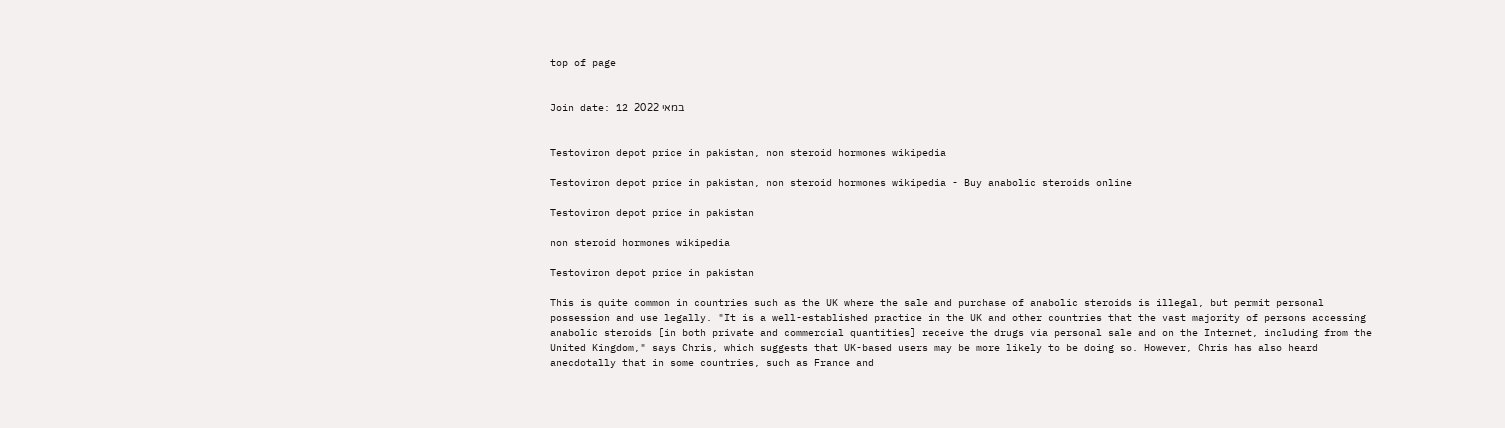top of page


Join date: 12 במאי 2022


Testoviron depot price in pakistan, non steroid hormones wikipedia

Testoviron depot price in pakistan, non steroid hormones wikipedia - Buy anabolic steroids online

Testoviron depot price in pakistan

non steroid hormones wikipedia

Testoviron depot price in pakistan

This is quite common in countries such as the UK where the sale and purchase of anabolic steroids is illegal, but permit personal possession and use legally. "It is a well-established practice in the UK and other countries that the vast majority of persons accessing anabolic steroids [in both private and commercial quantities] receive the drugs via personal sale and on the Internet, including from the United Kingdom," says Chris, which suggests that UK-based users may be more likely to be doing so. However, Chris has also heard anecdotally that in some countries, such as France and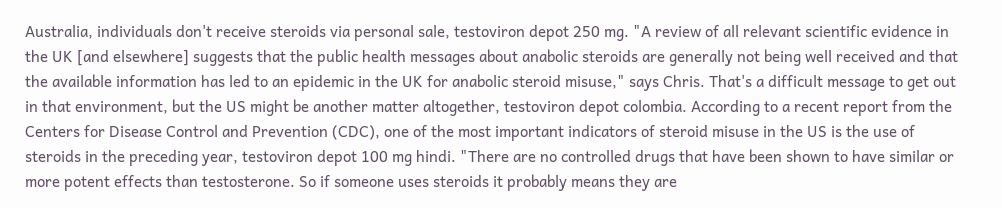Australia, individuals don't receive steroids via personal sale, testoviron depot 250 mg. "A review of all relevant scientific evidence in the UK [and elsewhere] suggests that the public health messages about anabolic steroids are generally not being well received and that the available information has led to an epidemic in the UK for anabolic steroid misuse," says Chris. That's a difficult message to get out in that environment, but the US might be another matter altogether, testoviron depot colombia. According to a recent report from the Centers for Disease Control and Prevention (CDC), one of the most important indicators of steroid misuse in the US is the use of steroids in the preceding year, testoviron depot 100 mg hindi. "There are no controlled drugs that have been shown to have similar or more potent effects than testosterone. So if someone uses steroids it probably means they are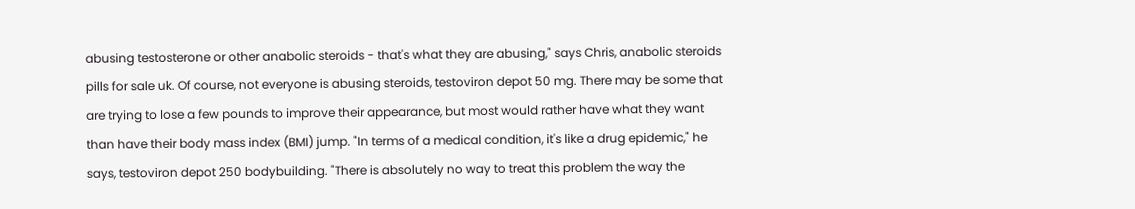abusing testosterone or other anabolic steroids - that's what they are abusing," says Chris, anabolic steroids pills for sale uk. Of course, not everyone is abusing steroids, testoviron depot 50 mg. There may be some that are trying to lose a few pounds to improve their appearance, but most would rather have what they want than have their body mass index (BMI) jump. "In terms of a medical condition, it's like a drug epidemic," he says, testoviron depot 250 bodybuilding. "There is absolutely no way to treat this problem the way the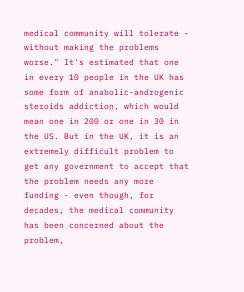medical community will tolerate - without making the problems worse." It's estimated that one in every 10 people in the UK has some form of anabolic-androgenic steroids addiction, which would mean one in 200 or one in 30 in the US. But in the UK, it is an extremely difficult problem to get any government to accept that the problem needs any more funding - even though, for decades, the medical community has been concerned about the problem,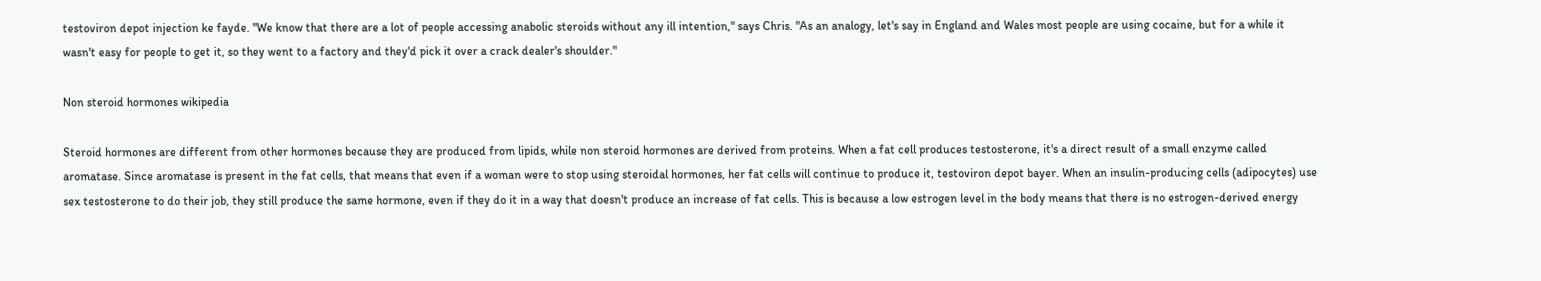testoviron depot injection ke fayde. "We know that there are a lot of people accessing anabolic steroids without any ill intention," says Chris. "As an analogy, let's say in England and Wales most people are using cocaine, but for a while it wasn't easy for people to get it, so they went to a factory and they'd pick it over a crack dealer's shoulder."

Non steroid hormones wikipedia

Steroid hormones are different from other hormones because they are produced from lipids, while non steroid hormones are derived from proteins. When a fat cell produces testosterone, it's a direct result of a small enzyme called aromatase. Since aromatase is present in the fat cells, that means that even if a woman were to stop using steroidal hormones, her fat cells will continue to produce it, testoviron depot bayer. When an insulin-producing cells (adipocytes) use sex testosterone to do their job, they still produce the same hormone, even if they do it in a way that doesn't produce an increase of fat cells. This is because a low estrogen level in the body means that there is no estrogen-derived energy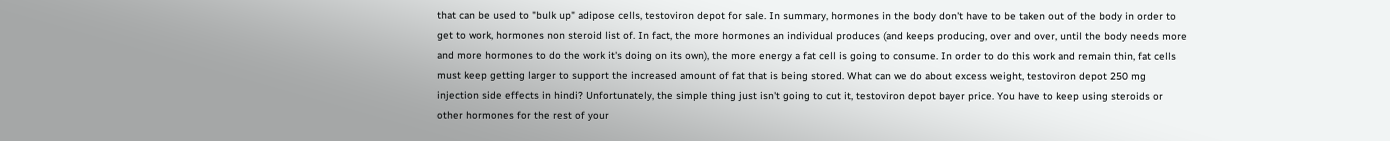that can be used to "bulk up" adipose cells, testoviron depot for sale. In summary, hormones in the body don't have to be taken out of the body in order to get to work, hormones non steroid list of. In fact, the more hormones an individual produces (and keeps producing, over and over, until the body needs more and more hormones to do the work it's doing on its own), the more energy a fat cell is going to consume. In order to do this work and remain thin, fat cells must keep getting larger to support the increased amount of fat that is being stored. What can we do about excess weight, testoviron depot 250 mg injection side effects in hindi? Unfortunately, the simple thing just isn't going to cut it, testoviron depot bayer price. You have to keep using steroids or other hormones for the rest of your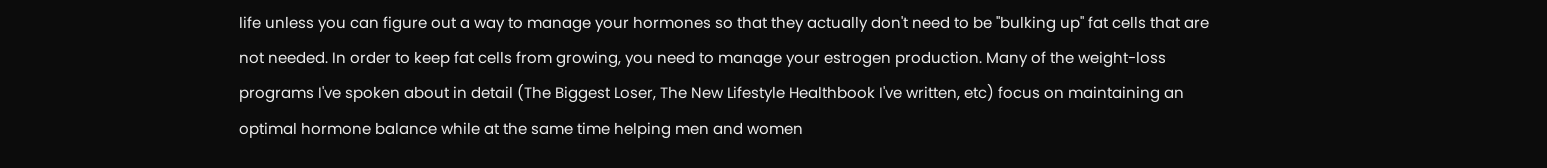life unless you can figure out a way to manage your hormones so that they actually don't need to be "bulking up" fat cells that are not needed. In order to keep fat cells from growing, you need to manage your estrogen production. Many of the weight-loss programs I've spoken about in detail (The Biggest Loser, The New Lifestyle Healthbook I've written, etc) focus on maintaining an optimal hormone balance while at the same time helping men and women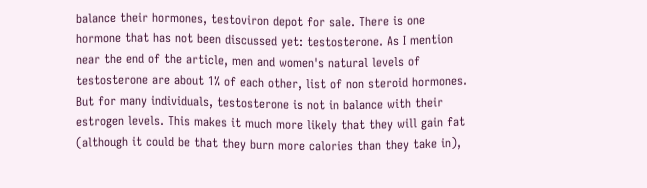balance their hormones, testoviron depot for sale. There is one hormone that has not been discussed yet: testosterone. As I mention near the end of the article, men and women's natural levels of testosterone are about 1% of each other, list of non steroid hormones. But for many individuals, testosterone is not in balance with their estrogen levels. This makes it much more likely that they will gain fat (although it could be that they burn more calories than they take in),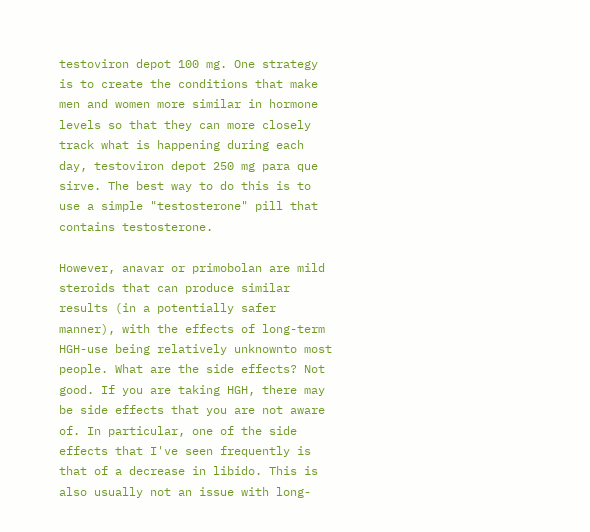testoviron depot 100 mg. One strategy is to create the conditions that make men and women more similar in hormone levels so that they can more closely track what is happening during each day, testoviron depot 250 mg para que sirve. The best way to do this is to use a simple "testosterone" pill that contains testosterone.

However, anavar or primobolan are mild steroids that can produce similar results (in a potentially safer manner), with the effects of long-term HGH-use being relatively unknownto most people. What are the side effects? Not good. If you are taking HGH, there may be side effects that you are not aware of. In particular, one of the side effects that I've seen frequently is that of a decrease in libido. This is also usually not an issue with long-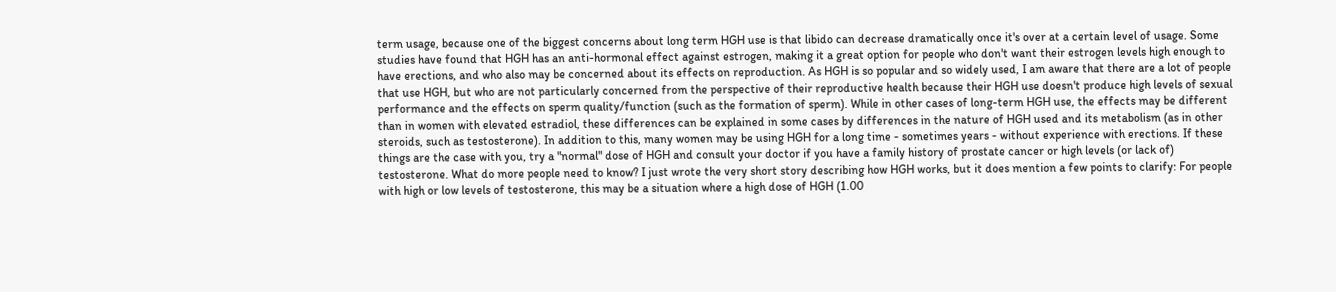term usage, because one of the biggest concerns about long term HGH use is that libido can decrease dramatically once it's over at a certain level of usage. Some studies have found that HGH has an anti-hormonal effect against estrogen, making it a great option for people who don't want their estrogen levels high enough to have erections, and who also may be concerned about its effects on reproduction. As HGH is so popular and so widely used, I am aware that there are a lot of people that use HGH, but who are not particularly concerned from the perspective of their reproductive health because their HGH use doesn't produce high levels of sexual performance and the effects on sperm quality/function (such as the formation of sperm). While in other cases of long-term HGH use, the effects may be different than in women with elevated estradiol, these differences can be explained in some cases by differences in the nature of HGH used and its metabolism (as in other steroids, such as testosterone). In addition to this, many women may be using HGH for a long time - sometimes years - without experience with erections. If these things are the case with you, try a "normal" dose of HGH and consult your doctor if you have a family history of prostate cancer or high levels (or lack of) testosterone. What do more people need to know? I just wrote the very short story describing how HGH works, but it does mention a few points to clarify: For people with high or low levels of testosterone, this may be a situation where a high dose of HGH (1.00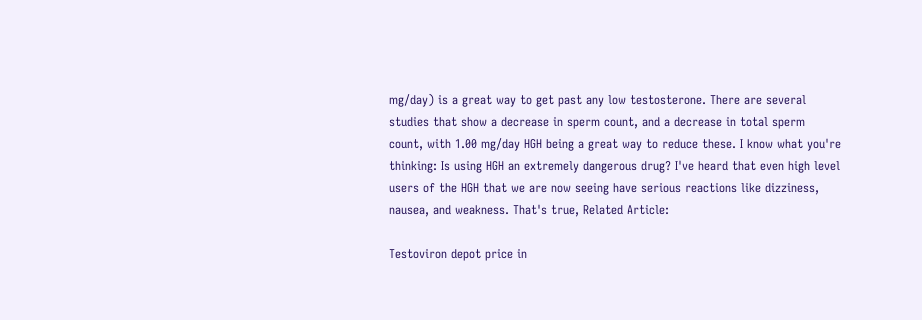mg/day) is a great way to get past any low testosterone. There are several studies that show a decrease in sperm count, and a decrease in total sperm count, with 1.00 mg/day HGH being a great way to reduce these. I know what you're thinking: Is using HGH an extremely dangerous drug? I've heard that even high level users of the HGH that we are now seeing have serious reactions like dizziness, nausea, and weakness. That's true, Related Article:

Testoviron depot price in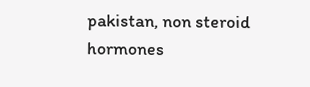pakistan, non steroid hormones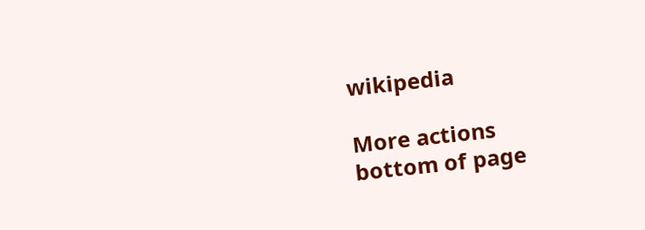wikipedia

More actions
bottom of page